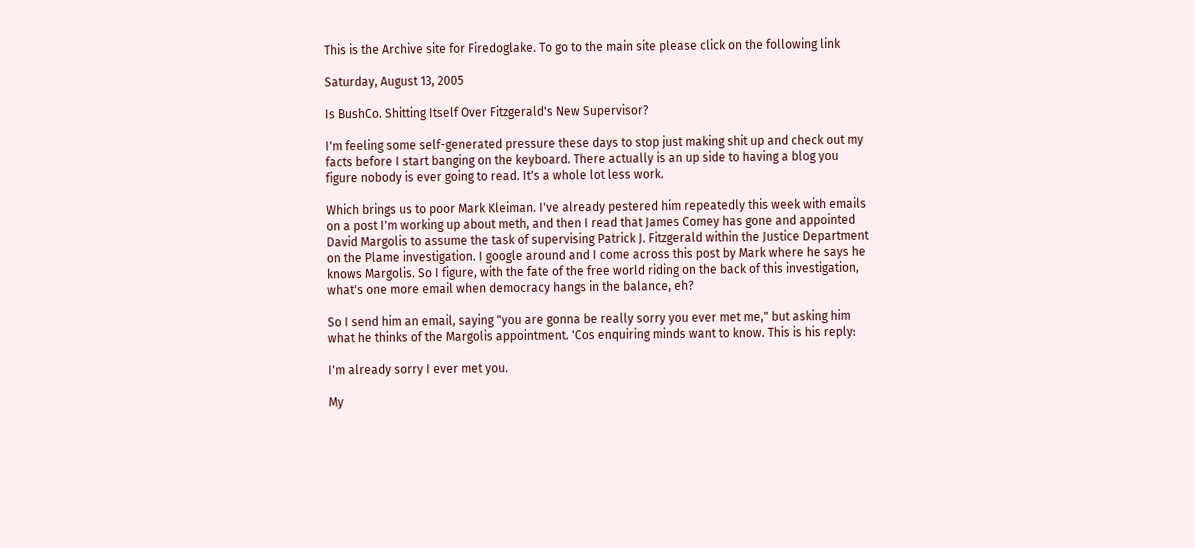This is the Archive site for Firedoglake. To go to the main site please click on the following link

Saturday, August 13, 2005

Is BushCo. Shitting Itself Over Fitzgerald's New Supervisor?

I'm feeling some self-generated pressure these days to stop just making shit up and check out my facts before I start banging on the keyboard. There actually is an up side to having a blog you figure nobody is ever going to read. It's a whole lot less work.

Which brings us to poor Mark Kleiman. I've already pestered him repeatedly this week with emails on a post I'm working up about meth, and then I read that James Comey has gone and appointed David Margolis to assume the task of supervising Patrick J. Fitzgerald within the Justice Department on the Plame investigation. I google around and I come across this post by Mark where he says he knows Margolis. So I figure, with the fate of the free world riding on the back of this investigation, what's one more email when democracy hangs in the balance, eh?

So I send him an email, saying "you are gonna be really sorry you ever met me," but asking him what he thinks of the Margolis appointment. 'Cos enquiring minds want to know. This is his reply:

I'm already sorry I ever met you.

My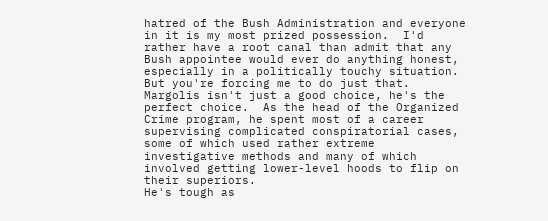hatred of the Bush Administration and everyone in it is my most prized possession.  I'd rather have a root canal than admit that any Bush appointee would ever do anything honest, especially in a politically touchy situation.  But you're forcing me to do just that.
Margolis isn't just a good choice, he's the perfect choice.  As the head of the Organized Crime program, he spent most of a career supervising complicated conspiratorial cases, some of which used rather extreme investigative methods and many of which involved getting lower-level hoods to flip on their superiors.
He's tough as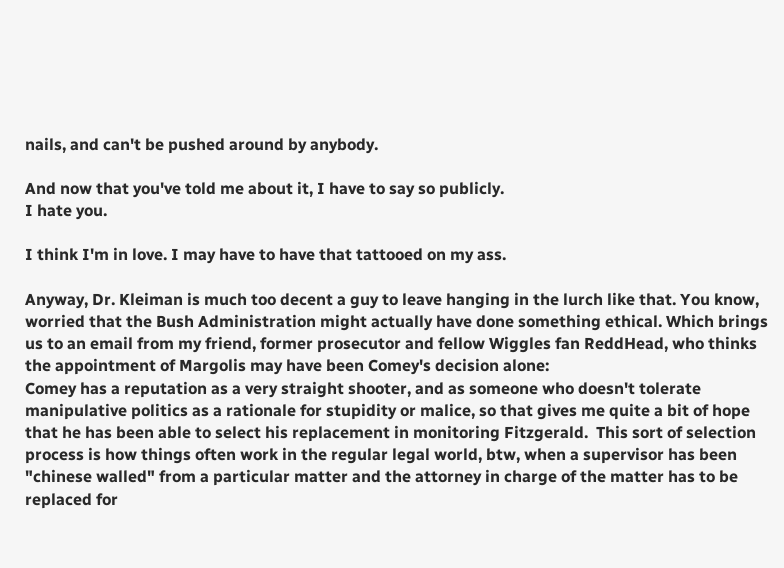nails, and can't be pushed around by anybody.

And now that you've told me about it, I have to say so publicly.
I hate you.

I think I'm in love. I may have to have that tattooed on my ass.

Anyway, Dr. Kleiman is much too decent a guy to leave hanging in the lurch like that. You know, worried that the Bush Administration might actually have done something ethical. Which brings us to an email from my friend, former prosecutor and fellow Wiggles fan ReddHead, who thinks the appointment of Margolis may have been Comey's decision alone:
Comey has a reputation as a very straight shooter, and as someone who doesn't tolerate manipulative politics as a rationale for stupidity or malice, so that gives me quite a bit of hope that he has been able to select his replacement in monitoring Fitzgerald.  This sort of selection process is how things often work in the regular legal world, btw, when a supervisor has been "chinese walled" from a particular matter and the attorney in charge of the matter has to be replaced for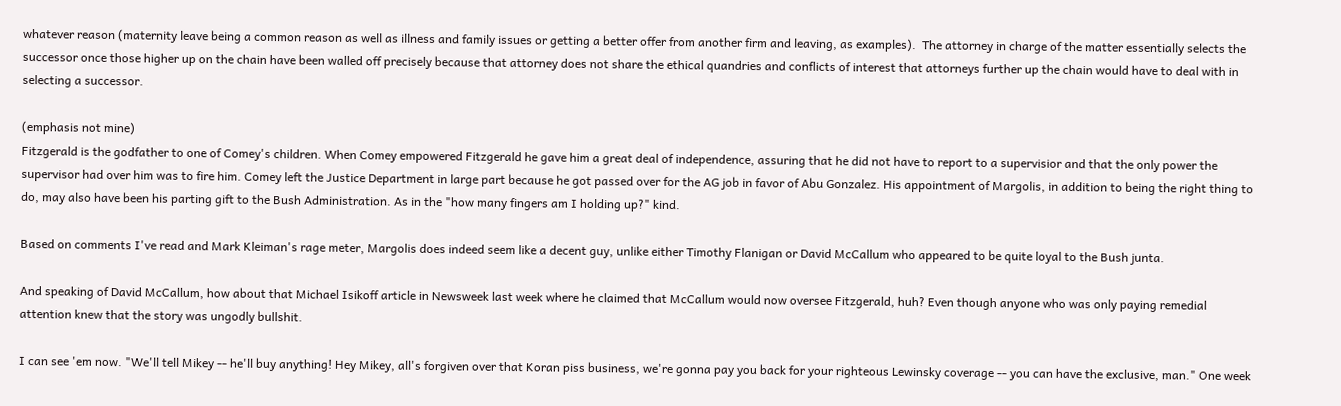whatever reason (maternity leave being a common reason as well as illness and family issues or getting a better offer from another firm and leaving, as examples).  The attorney in charge of the matter essentially selects the successor once those higher up on the chain have been walled off precisely because that attorney does not share the ethical quandries and conflicts of interest that attorneys further up the chain would have to deal with in selecting a successor.

(emphasis not mine)
Fitzgerald is the godfather to one of Comey's children. When Comey empowered Fitzgerald he gave him a great deal of independence, assuring that he did not have to report to a supervisior and that the only power the supervisor had over him was to fire him. Comey left the Justice Department in large part because he got passed over for the AG job in favor of Abu Gonzalez. His appointment of Margolis, in addition to being the right thing to do, may also have been his parting gift to the Bush Administration. As in the "how many fingers am I holding up?" kind.

Based on comments I've read and Mark Kleiman's rage meter, Margolis does indeed seem like a decent guy, unlike either Timothy Flanigan or David McCallum who appeared to be quite loyal to the Bush junta.

And speaking of David McCallum, how about that Michael Isikoff article in Newsweek last week where he claimed that McCallum would now oversee Fitzgerald, huh? Even though anyone who was only paying remedial attention knew that the story was ungodly bullshit.

I can see 'em now. "We'll tell Mikey -- he'll buy anything! Hey Mikey, all's forgiven over that Koran piss business, we're gonna pay you back for your righteous Lewinsky coverage -- you can have the exclusive, man." One week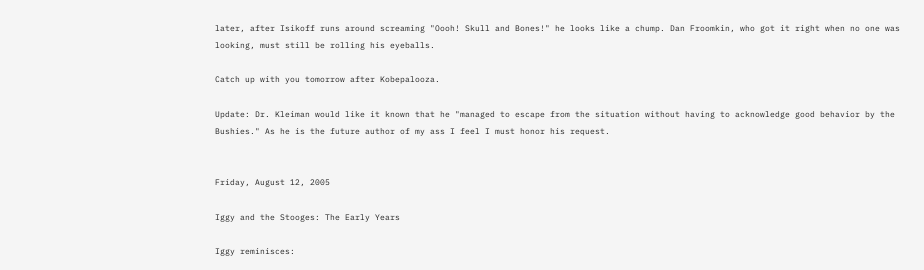later, after Isikoff runs around screaming "Oooh! Skull and Bones!" he looks like a chump. Dan Froomkin, who got it right when no one was looking, must still be rolling his eyeballs.

Catch up with you tomorrow after Kobepalooza.

Update: Dr. Kleiman would like it known that he "managed to escape from the situation without having to acknowledge good behavior by the Bushies." As he is the future author of my ass I feel I must honor his request.


Friday, August 12, 2005

Iggy and the Stooges: The Early Years

Iggy reminisces: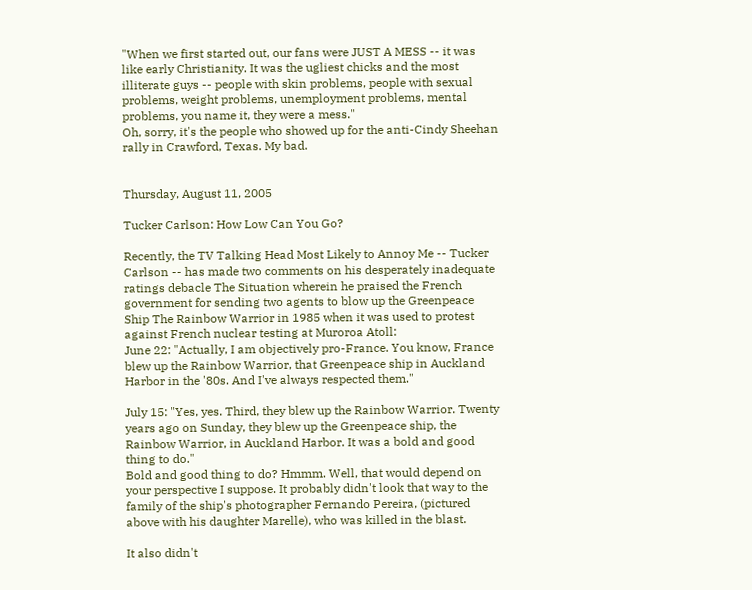"When we first started out, our fans were JUST A MESS -- it was like early Christianity. It was the ugliest chicks and the most illiterate guys -- people with skin problems, people with sexual problems, weight problems, unemployment problems, mental problems, you name it, they were a mess."
Oh, sorry, it's the people who showed up for the anti-Cindy Sheehan rally in Crawford, Texas. My bad.


Thursday, August 11, 2005

Tucker Carlson: How Low Can You Go?

Recently, the TV Talking Head Most Likely to Annoy Me -- Tucker Carlson -- has made two comments on his desperately inadequate ratings debacle The Situation wherein he praised the French government for sending two agents to blow up the Greenpeace Ship The Rainbow Warrior in 1985 when it was used to protest against French nuclear testing at Muroroa Atoll:
June 22: "Actually, I am objectively pro-France. You know, France blew up the Rainbow Warrior, that Greenpeace ship in Auckland Harbor in the '80s. And I've always respected them."

July 15: "Yes, yes. Third, they blew up the Rainbow Warrior. Twenty years ago on Sunday, they blew up the Greenpeace ship, the Rainbow Warrior, in Auckland Harbor. It was a bold and good thing to do."
Bold and good thing to do? Hmmm. Well, that would depend on your perspective I suppose. It probably didn't look that way to the family of the ship's photographer Fernando Pereira, (pictured above with his daughter Marelle), who was killed in the blast.

It also didn't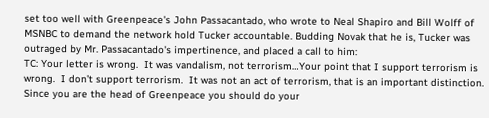set too well with Greenpeace's John Passacantado, who wrote to Neal Shapiro and Bill Wolff of MSNBC to demand the network hold Tucker accountable. Budding Novak that he is, Tucker was outraged by Mr. Passacantado's impertinence, and placed a call to him:
TC: Your letter is wrong.  It was vandalism, not terrorism…Your point that I support terrorism is wrong.  I don’t support terrorism.  It was not an act of terrorism, that is an important distinction.  Since you are the head of Greenpeace you should do your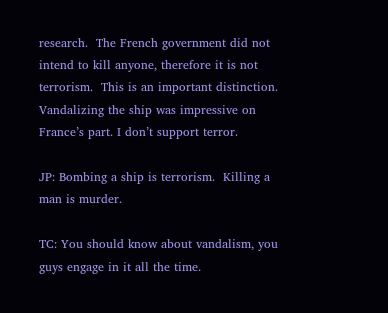research.  The French government did not intend to kill anyone, therefore it is not terrorism.  This is an important distinction.  Vandalizing the ship was impressive on France’s part. I don’t support terror.

JP: Bombing a ship is terrorism.  Killing a man is murder.

TC: You should know about vandalism, you guys engage in it all the time.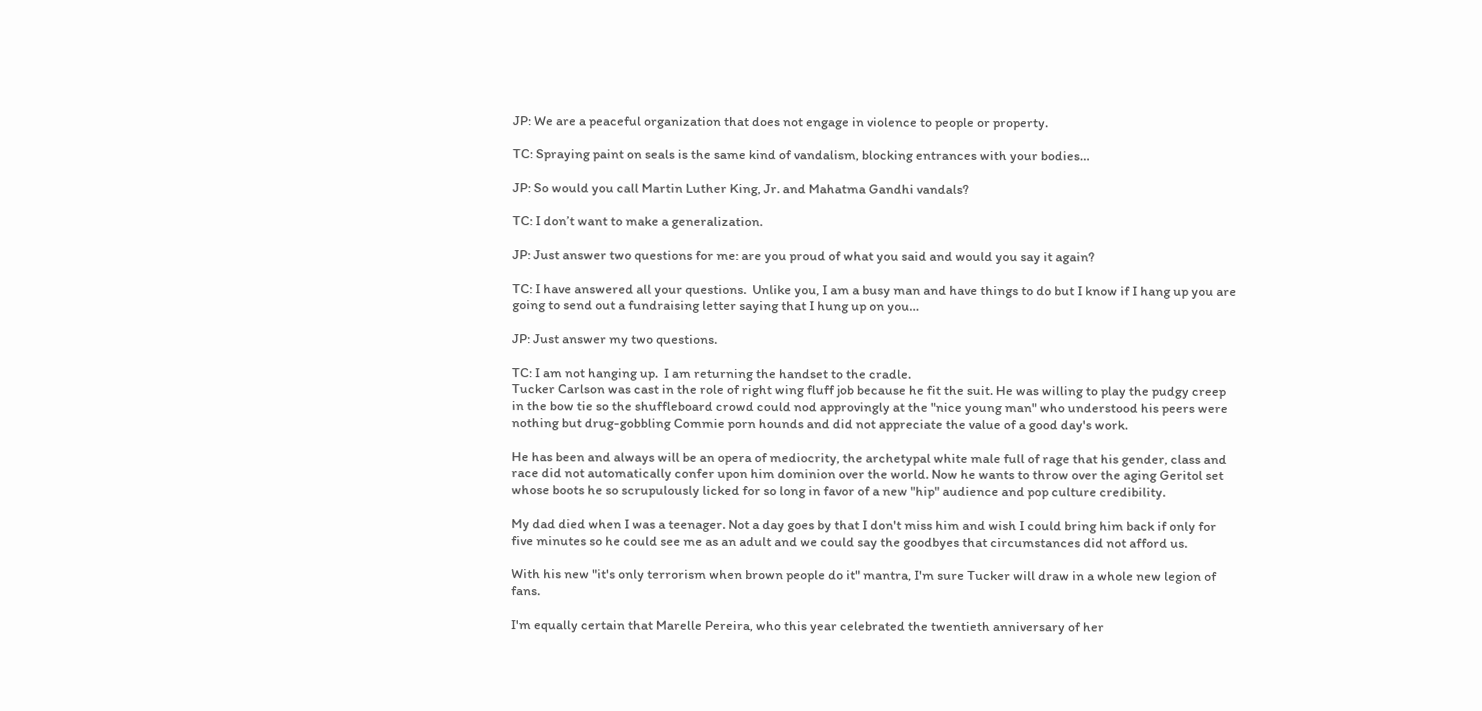JP: We are a peaceful organization that does not engage in violence to people or property.

TC: Spraying paint on seals is the same kind of vandalism, blocking entrances with your bodies…

JP: So would you call Martin Luther King, Jr. and Mahatma Gandhi vandals?

TC: I don’t want to make a generalization.

JP: Just answer two questions for me: are you proud of what you said and would you say it again?

TC: I have answered all your questions.  Unlike you, I am a busy man and have things to do but I know if I hang up you are going to send out a fundraising letter saying that I hung up on you…

JP: Just answer my two questions.

TC: I am not hanging up.  I am returning the handset to the cradle.
Tucker Carlson was cast in the role of right wing fluff job because he fit the suit. He was willing to play the pudgy creep in the bow tie so the shuffleboard crowd could nod approvingly at the "nice young man" who understood his peers were nothing but drug-gobbling Commie porn hounds and did not appreciate the value of a good day's work.

He has been and always will be an opera of mediocrity, the archetypal white male full of rage that his gender, class and race did not automatically confer upon him dominion over the world. Now he wants to throw over the aging Geritol set whose boots he so scrupulously licked for so long in favor of a new "hip" audience and pop culture credibility.

My dad died when I was a teenager. Not a day goes by that I don't miss him and wish I could bring him back if only for five minutes so he could see me as an adult and we could say the goodbyes that circumstances did not afford us.

With his new "it's only terrorism when brown people do it" mantra, I'm sure Tucker will draw in a whole new legion of fans.

I'm equally certain that Marelle Pereira, who this year celebrated the twentieth anniversary of her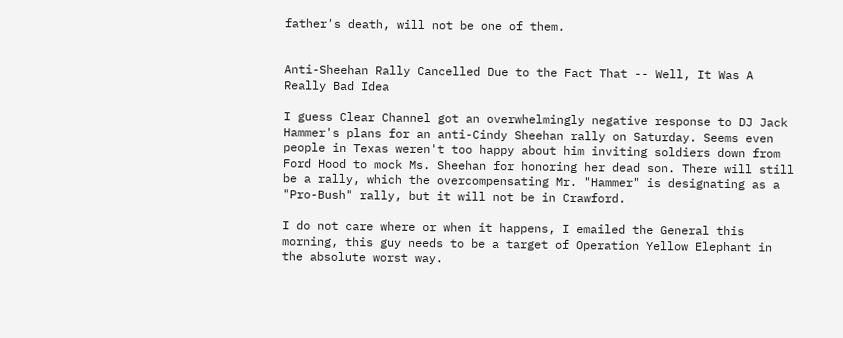father's death, will not be one of them.


Anti-Sheehan Rally Cancelled Due to the Fact That -- Well, It Was A Really Bad Idea

I guess Clear Channel got an overwhelmingly negative response to DJ Jack Hammer's plans for an anti-Cindy Sheehan rally on Saturday. Seems even people in Texas weren't too happy about him inviting soldiers down from Ford Hood to mock Ms. Sheehan for honoring her dead son. There will still be a rally, which the overcompensating Mr. "Hammer" is designating as a "Pro-Bush" rally, but it will not be in Crawford.

I do not care where or when it happens, I emailed the General this morning, this guy needs to be a target of Operation Yellow Elephant in the absolute worst way.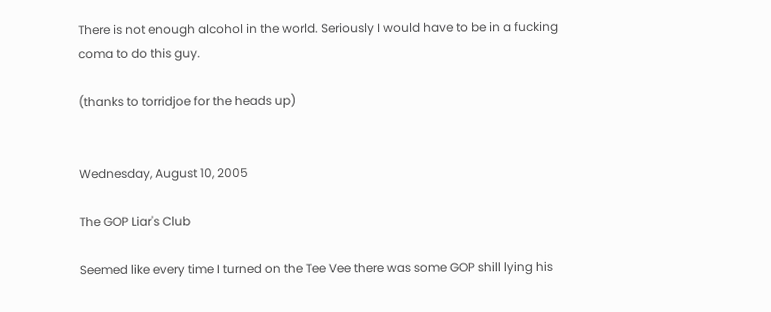There is not enough alcohol in the world. Seriously I would have to be in a fucking coma to do this guy.

(thanks to torridjoe for the heads up)


Wednesday, August 10, 2005

The GOP Liar's Club

Seemed like every time I turned on the Tee Vee there was some GOP shill lying his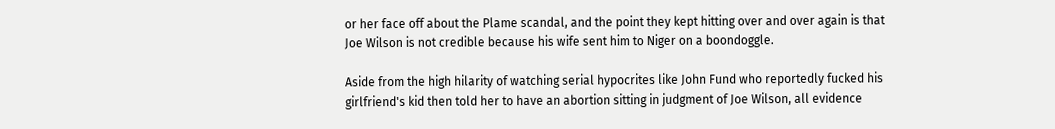or her face off about the Plame scandal, and the point they kept hitting over and over again is that Joe Wilson is not credible because his wife sent him to Niger on a boondoggle.

Aside from the high hilarity of watching serial hypocrites like John Fund who reportedly fucked his girlfriend's kid then told her to have an abortion sitting in judgment of Joe Wilson, all evidence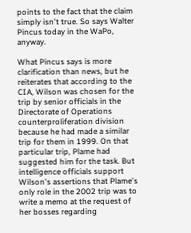points to the fact that the claim simply isn't true. So says Walter Pincus today in the WaPo, anyway.

What Pincus says is more clarification than news, but he reiterates that according to the CIA, Wilson was chosen for the trip by senior officials in the Directorate of Operations counterproliferation division because he had made a similar trip for them in 1999. On that particular trip, Plame had suggested him for the task. But intelligence officials support Wilson's assertions that Plame's only role in the 2002 trip was to write a memo at the request of her bosses regarding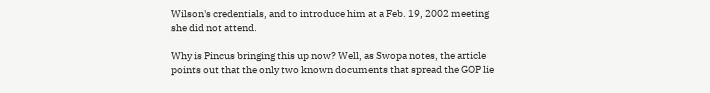Wilson's credentials, and to introduce him at a Feb. 19, 2002 meeting she did not attend.

Why is Pincus bringing this up now? Well, as Swopa notes, the article points out that the only two known documents that spread the GOP lie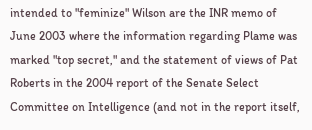intended to "feminize" Wilson are the INR memo of June 2003 where the information regarding Plame was marked "top secret," and the statement of views of Pat Roberts in the 2004 report of the Senate Select Committee on Intelligence (and not in the report itself,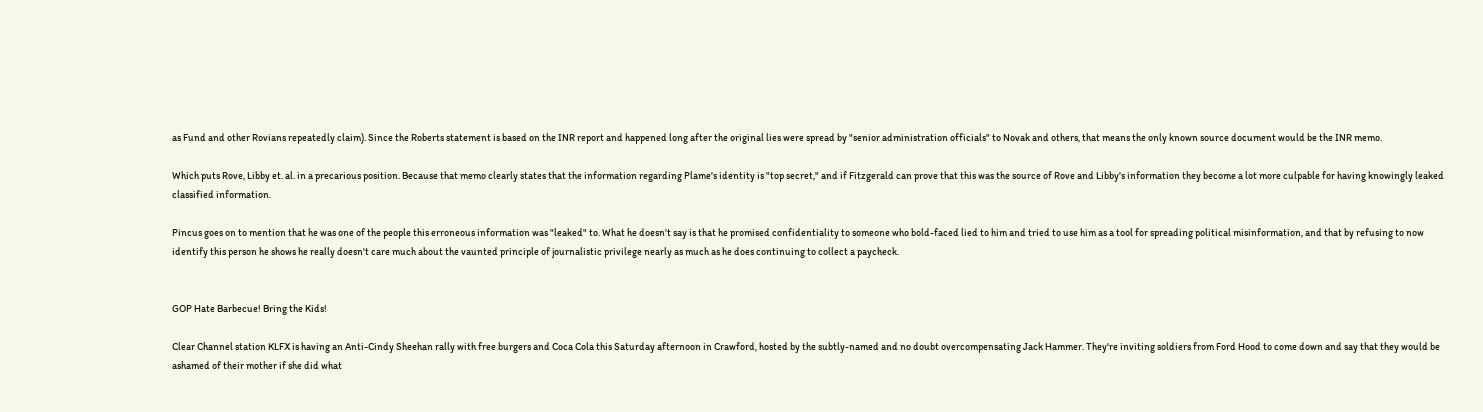as Fund and other Rovians repeatedly claim). Since the Roberts statement is based on the INR report and happened long after the original lies were spread by "senior administration officials" to Novak and others, that means the only known source document would be the INR memo.

Which puts Rove, Libby et. al. in a precarious position. Because that memo clearly states that the information regarding Plame's identity is "top secret," and if Fitzgerald can prove that this was the source of Rove and Libby's information they become a lot more culpable for having knowingly leaked classified information.

Pincus goes on to mention that he was one of the people this erroneous information was "leaked" to. What he doesn't say is that he promised confidentiality to someone who bold-faced lied to him and tried to use him as a tool for spreading political misinformation, and that by refusing to now identify this person he shows he really doesn't care much about the vaunted principle of journalistic privilege nearly as much as he does continuing to collect a paycheck.


GOP Hate Barbecue! Bring the Kids!

Clear Channel station KLFX is having an Anti-Cindy Sheehan rally with free burgers and Coca Cola this Saturday afternoon in Crawford, hosted by the subtly-named and no doubt overcompensating Jack Hammer. They're inviting soldiers from Ford Hood to come down and say that they would be ashamed of their mother if she did what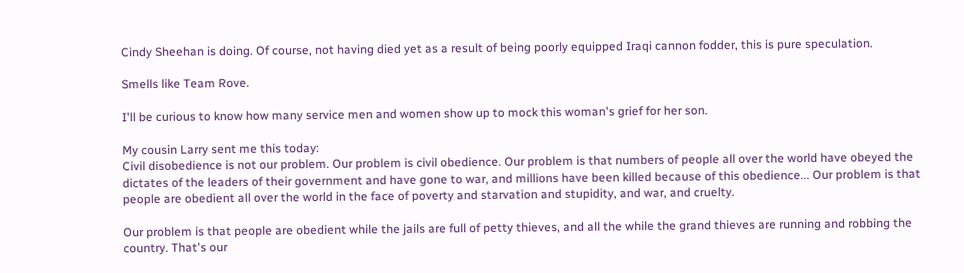Cindy Sheehan is doing. Of course, not having died yet as a result of being poorly equipped Iraqi cannon fodder, this is pure speculation.

Smells like Team Rove.

I'll be curious to know how many service men and women show up to mock this woman's grief for her son.

My cousin Larry sent me this today:
Civil disobedience is not our problem. Our problem is civil obedience. Our problem is that numbers of people all over the world have obeyed the dictates of the leaders of their government and have gone to war, and millions have been killed because of this obedience... Our problem is that people are obedient all over the world in the face of poverty and starvation and stupidity, and war, and cruelty.

Our problem is that people are obedient while the jails are full of petty thieves, and all the while the grand thieves are running and robbing the country. That's our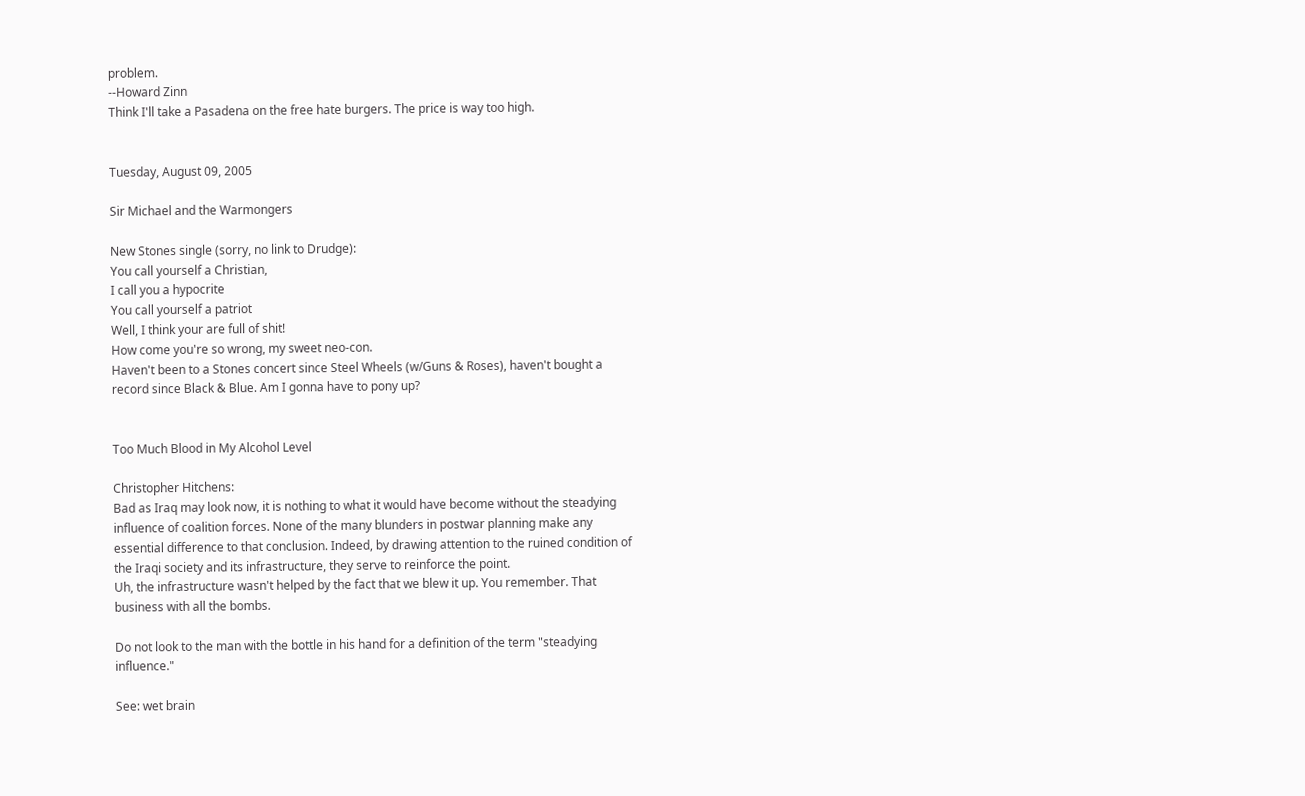problem.
--Howard Zinn
Think I'll take a Pasadena on the free hate burgers. The price is way too high.


Tuesday, August 09, 2005

Sir Michael and the Warmongers

New Stones single (sorry, no link to Drudge):
You call yourself a Christian,
I call you a hypocrite
You call yourself a patriot
Well, I think your are full of shit!
How come you're so wrong, my sweet neo-con.
Haven't been to a Stones concert since Steel Wheels (w/Guns & Roses), haven't bought a record since Black & Blue. Am I gonna have to pony up?


Too Much Blood in My Alcohol Level

Christopher Hitchens:
Bad as Iraq may look now, it is nothing to what it would have become without the steadying influence of coalition forces. None of the many blunders in postwar planning make any essential difference to that conclusion. Indeed, by drawing attention to the ruined condition of the Iraqi society and its infrastructure, they serve to reinforce the point.
Uh, the infrastructure wasn't helped by the fact that we blew it up. You remember. That business with all the bombs.

Do not look to the man with the bottle in his hand for a definition of the term "steadying influence."

See: wet brain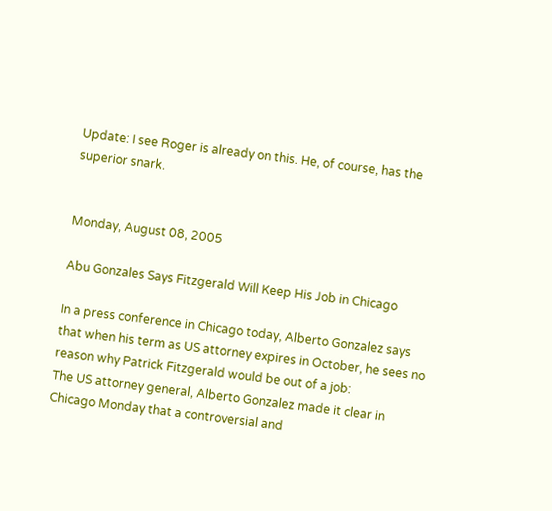Update: I see Roger is already on this. He, of course, has the superior snark.


Monday, August 08, 2005

Abu Gonzales Says Fitzgerald Will Keep His Job in Chicago

In a press conference in Chicago today, Alberto Gonzalez says that when his term as US attorney expires in October, he sees no reason why Patrick Fitzgerald would be out of a job:
The US attorney general, Alberto Gonzalez made it clear in Chicago Monday that a controversial and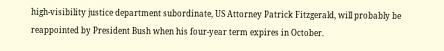high-visibility justice department subordinate, US Attorney Patrick Fitzgerald, will probably be reappointed by President Bush when his four-year term expires in October.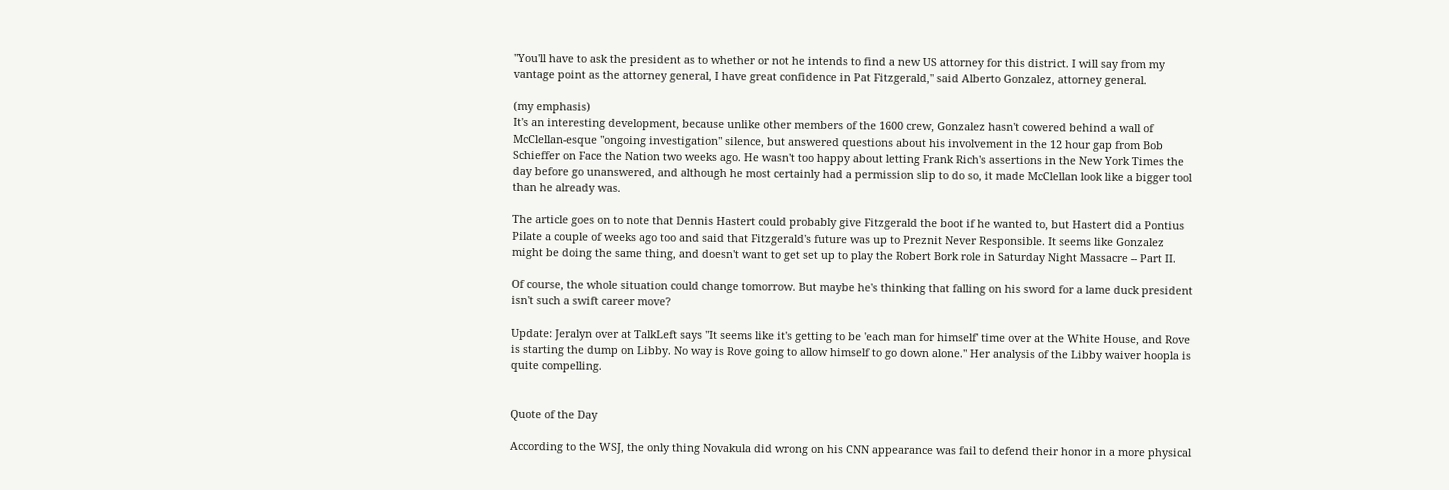"You'll have to ask the president as to whether or not he intends to find a new US attorney for this district. I will say from my vantage point as the attorney general, I have great confidence in Pat Fitzgerald," said Alberto Gonzalez, attorney general.

(my emphasis)
It's an interesting development, because unlike other members of the 1600 crew, Gonzalez hasn't cowered behind a wall of McClellan-esque "ongoing investigation" silence, but answered questions about his involvement in the 12 hour gap from Bob Schieffer on Face the Nation two weeks ago. He wasn't too happy about letting Frank Rich's assertions in the New York Times the day before go unanswered, and although he most certainly had a permission slip to do so, it made McClellan look like a bigger tool than he already was.

The article goes on to note that Dennis Hastert could probably give Fitzgerald the boot if he wanted to, but Hastert did a Pontius Pilate a couple of weeks ago too and said that Fitzgerald's future was up to Preznit Never Responsible. It seems like Gonzalez might be doing the same thing, and doesn't want to get set up to play the Robert Bork role in Saturday Night Massacre -- Part II.

Of course, the whole situation could change tomorrow. But maybe he's thinking that falling on his sword for a lame duck president isn't such a swift career move?

Update: Jeralyn over at TalkLeft says "It seems like it's getting to be 'each man for himself' time over at the White House, and Rove is starting the dump on Libby. No way is Rove going to allow himself to go down alone." Her analysis of the Libby waiver hoopla is quite compelling.


Quote of the Day

According to the WSJ, the only thing Novakula did wrong on his CNN appearance was fail to defend their honor in a more physical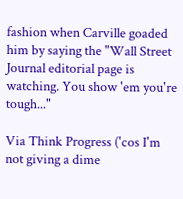fashion when Carville goaded him by saying the "Wall Street Journal editorial page is watching. You show 'em you're tough..."

Via Think Progress ('cos I'm not giving a dime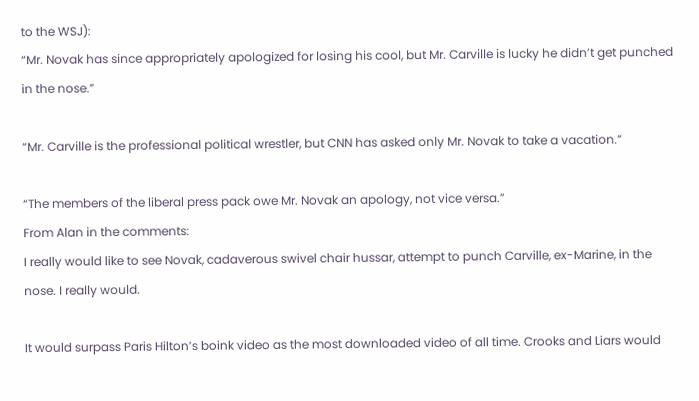to the WSJ):
“Mr. Novak has since appropriately apologized for losing his cool, but Mr. Carville is lucky he didn’t get punched in the nose.”

“Mr. Carville is the professional political wrestler, but CNN has asked only Mr. Novak to take a vacation.”

“The members of the liberal press pack owe Mr. Novak an apology, not vice versa.”
From Alan in the comments:
I really would like to see Novak, cadaverous swivel chair hussar, attempt to punch Carville, ex-Marine, in the nose. I really would.

It would surpass Paris Hilton’s boink video as the most downloaded video of all time. Crooks and Liars would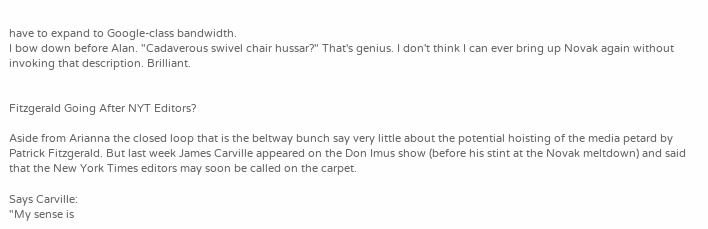have to expand to Google-class bandwidth.
I bow down before Alan. "Cadaverous swivel chair hussar?" That's genius. I don't think I can ever bring up Novak again without invoking that description. Brilliant.


Fitzgerald Going After NYT Editors?

Aside from Arianna the closed loop that is the beltway bunch say very little about the potential hoisting of the media petard by Patrick Fitzgerald. But last week James Carville appeared on the Don Imus show (before his stint at the Novak meltdown) and said that the New York Times editors may soon be called on the carpet.

Says Carville:
"My sense is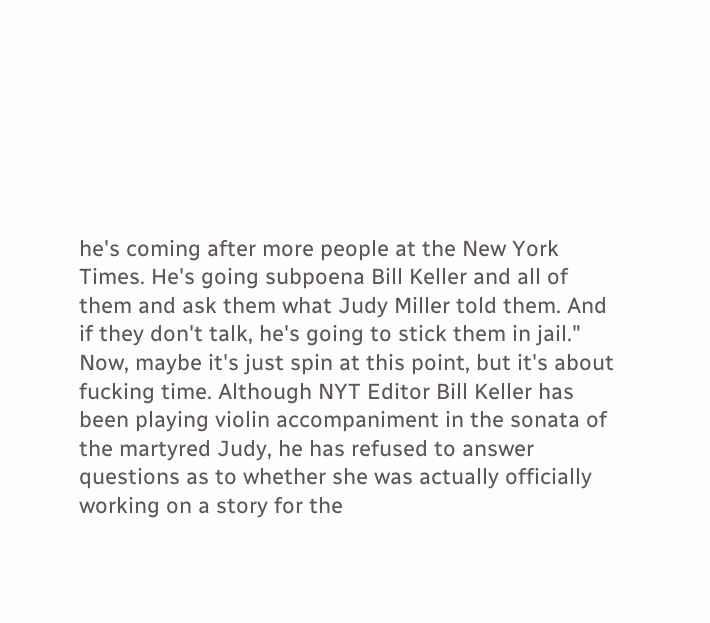he's coming after more people at the New York Times. He's going subpoena Bill Keller and all of them and ask them what Judy Miller told them. And if they don't talk, he's going to stick them in jail."
Now, maybe it's just spin at this point, but it's about fucking time. Although NYT Editor Bill Keller has been playing violin accompaniment in the sonata of the martyred Judy, he has refused to answer questions as to whether she was actually officially working on a story for the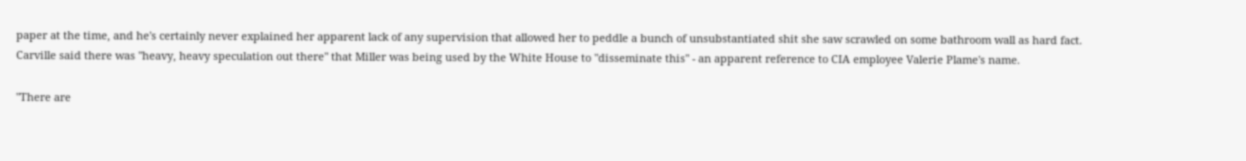paper at the time, and he's certainly never explained her apparent lack of any supervision that allowed her to peddle a bunch of unsubstantiated shit she saw scrawled on some bathroom wall as hard fact.
Carville said there was "heavy, heavy speculation out there" that Miller was being used by the White House to "disseminate this" - an apparent reference to CIA employee Valerie Plame's name.

"There are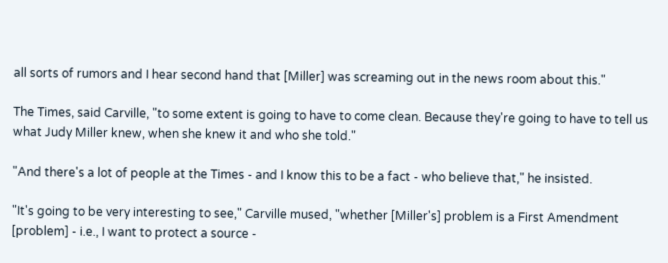all sorts of rumors and I hear second hand that [Miller] was screaming out in the news room about this."

The Times, said Carville, "to some extent is going to have to come clean. Because they're going to have to tell us what Judy Miller knew, when she knew it and who she told."

"And there's a lot of people at the Times - and I know this to be a fact - who believe that," he insisted.

"It's going to be very interesting to see," Carville mused, "whether [Miller's] problem is a First Amendment [problem] - i.e., I want to protect a source -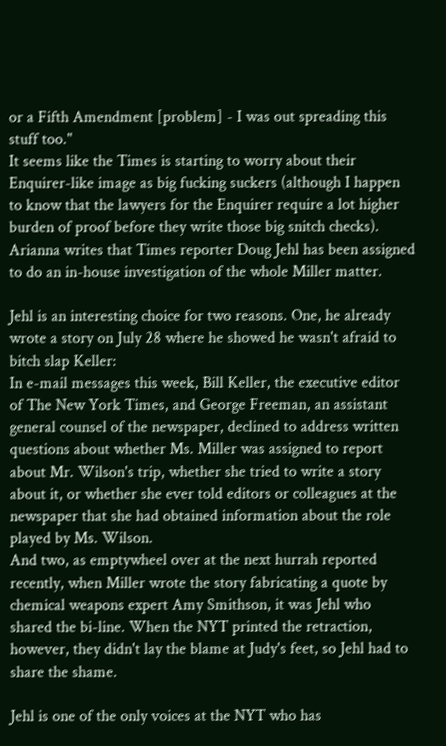or a Fifth Amendment [problem] - I was out spreading this stuff too."
It seems like the Times is starting to worry about their Enquirer-like image as big fucking suckers (although I happen to know that the lawyers for the Enquirer require a lot higher burden of proof before they write those big snitch checks). Arianna writes that Times reporter Doug Jehl has been assigned to do an in-house investigation of the whole Miller matter.

Jehl is an interesting choice for two reasons. One, he already wrote a story on July 28 where he showed he wasn't afraid to bitch slap Keller:
In e-mail messages this week, Bill Keller, the executive editor of The New York Times, and George Freeman, an assistant general counsel of the newspaper, declined to address written questions about whether Ms. Miller was assigned to report about Mr. Wilson's trip, whether she tried to write a story about it, or whether she ever told editors or colleagues at the newspaper that she had obtained information about the role played by Ms. Wilson.
And two, as emptywheel over at the next hurrah reported recently, when Miller wrote the story fabricating a quote by chemical weapons expert Amy Smithson, it was Jehl who shared the bi-line. When the NYT printed the retraction, however, they didn't lay the blame at Judy's feet, so Jehl had to share the shame.

Jehl is one of the only voices at the NYT who has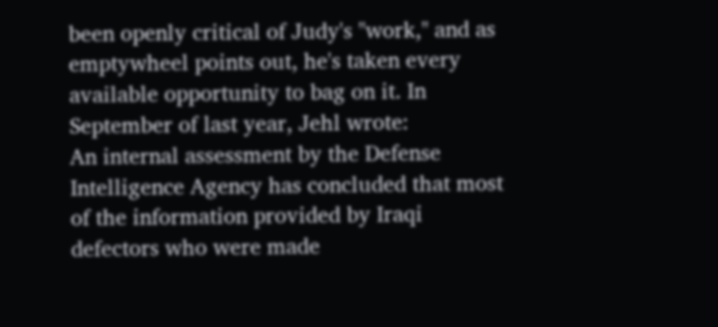been openly critical of Judy's "work," and as emptywheel points out, he's taken every available opportunity to bag on it. In September of last year, Jehl wrote:
An internal assessment by the Defense Intelligence Agency has concluded that most of the information provided by Iraqi defectors who were made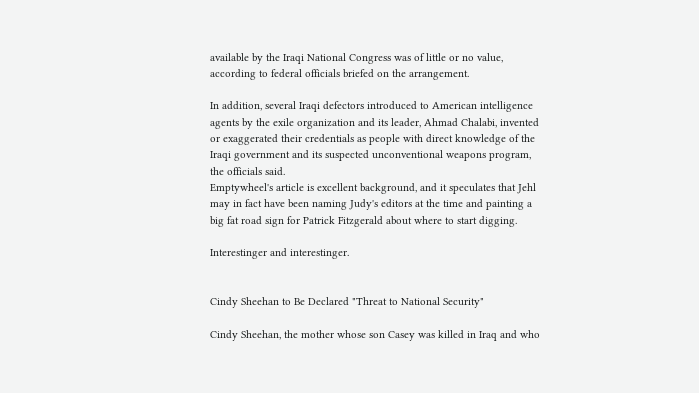available by the Iraqi National Congress was of little or no value, according to federal officials briefed on the arrangement.

In addition, several Iraqi defectors introduced to American intelligence agents by the exile organization and its leader, Ahmad Chalabi, invented or exaggerated their credentials as people with direct knowledge of the Iraqi government and its suspected unconventional weapons program, the officials said.
Emptywheel's article is excellent background, and it speculates that Jehl may in fact have been naming Judy's editors at the time and painting a big fat road sign for Patrick Fitzgerald about where to start digging.

Interestinger and interestinger.


Cindy Sheehan to Be Declared "Threat to National Security"

Cindy Sheehan, the mother whose son Casey was killed in Iraq and who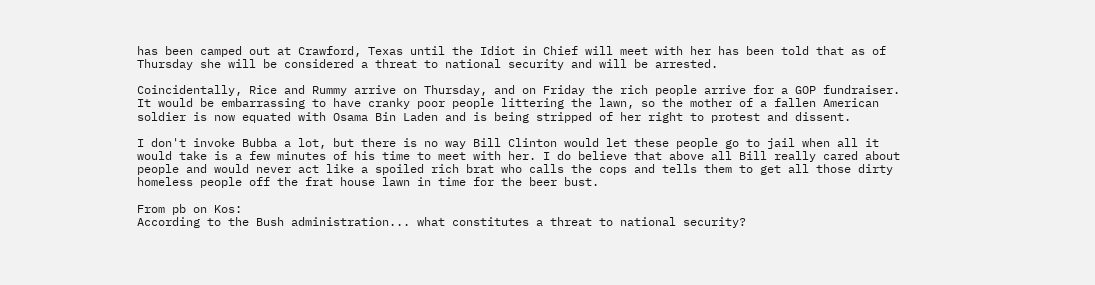has been camped out at Crawford, Texas until the Idiot in Chief will meet with her has been told that as of Thursday she will be considered a threat to national security and will be arrested.

Coincidentally, Rice and Rummy arrive on Thursday, and on Friday the rich people arrive for a GOP fundraiser. It would be embarrassing to have cranky poor people littering the lawn, so the mother of a fallen American soldier is now equated with Osama Bin Laden and is being stripped of her right to protest and dissent.

I don't invoke Bubba a lot, but there is no way Bill Clinton would let these people go to jail when all it would take is a few minutes of his time to meet with her. I do believe that above all Bill really cared about people and would never act like a spoiled rich brat who calls the cops and tells them to get all those dirty homeless people off the frat house lawn in time for the beer bust.

From pb on Kos:
According to the Bush administration... what constitutes a threat to national security?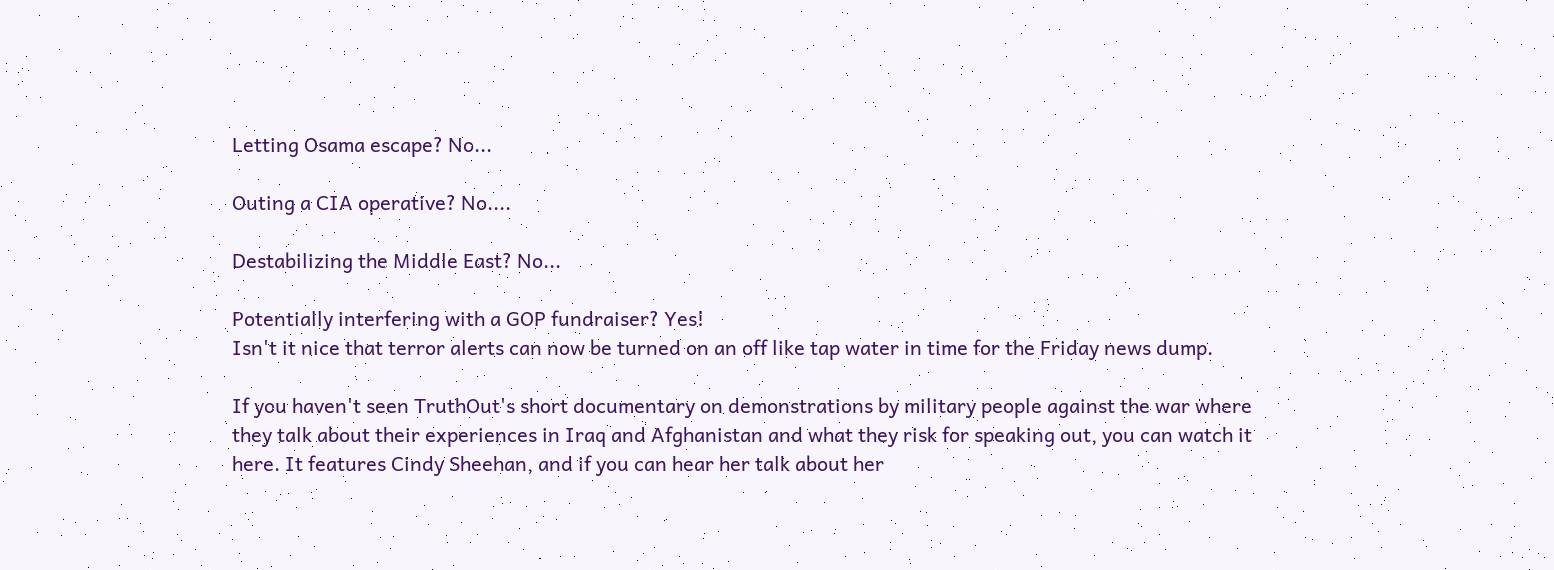Letting Osama escape? No...

Outing a CIA operative? No....

Destabilizing the Middle East? No...

Potentially interfering with a GOP fundraiser? Yes!
Isn't it nice that terror alerts can now be turned on an off like tap water in time for the Friday news dump.

If you haven't seen TruthOut's short documentary on demonstrations by military people against the war where they talk about their experiences in Iraq and Afghanistan and what they risk for speaking out, you can watch it here. It features Cindy Sheehan, and if you can hear her talk about her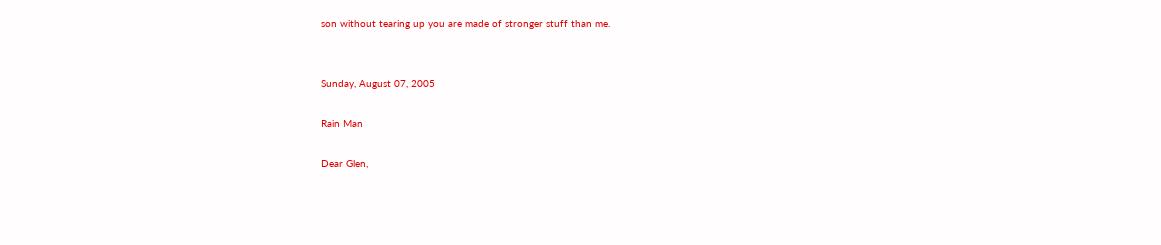son without tearing up you are made of stronger stuff than me.


Sunday, August 07, 2005

Rain Man

Dear Glen,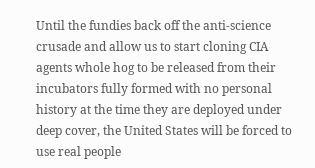Until the fundies back off the anti-science crusade and allow us to start cloning CIA agents whole hog to be released from their incubators fully formed with no personal history at the time they are deployed under deep cover, the United States will be forced to use real people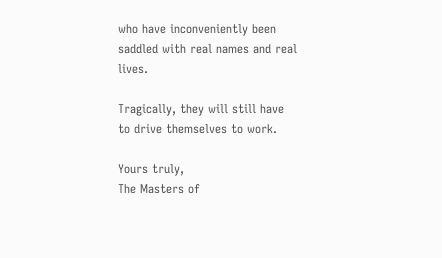who have inconveniently been saddled with real names and real lives.

Tragically, they will still have to drive themselves to work.

Yours truly,
The Masters of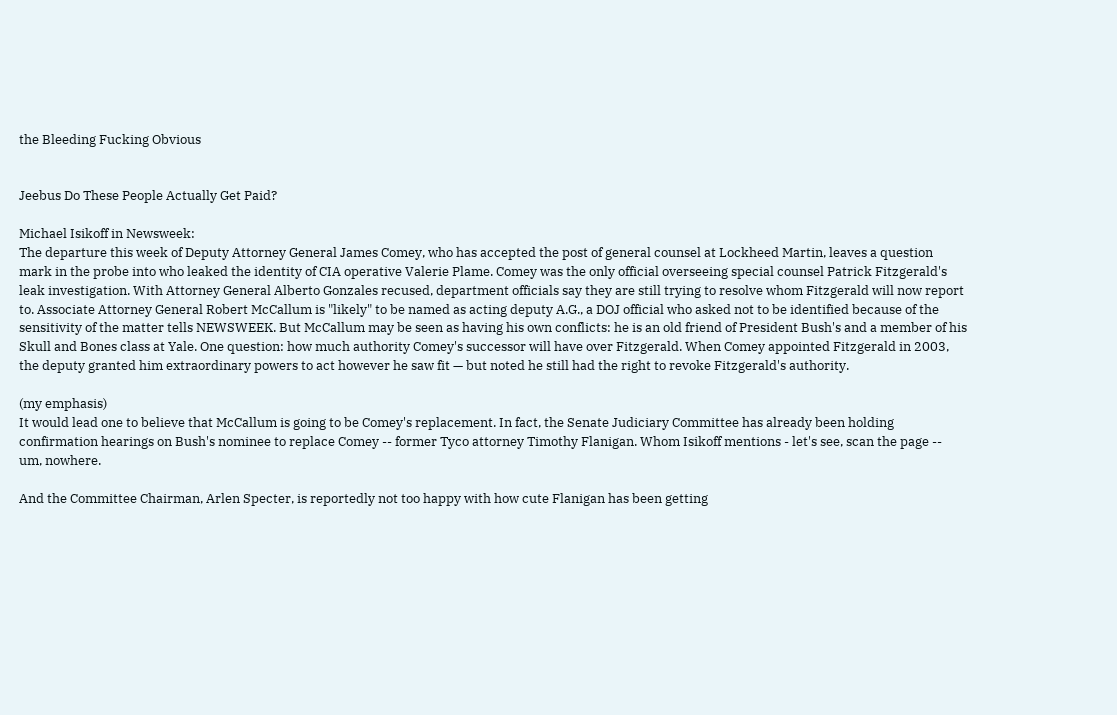the Bleeding Fucking Obvious


Jeebus Do These People Actually Get Paid?

Michael Isikoff in Newsweek:
The departure this week of Deputy Attorney General James Comey, who has accepted the post of general counsel at Lockheed Martin, leaves a question mark in the probe into who leaked the identity of CIA operative Valerie Plame. Comey was the only official overseeing special counsel Patrick Fitzgerald's leak investigation. With Attorney General Alberto Gonzales recused, department officials say they are still trying to resolve whom Fitzgerald will now report to. Associate Attorney General Robert McCallum is "likely" to be named as acting deputy A.G., a DOJ official who asked not to be identified because of the sensitivity of the matter tells NEWSWEEK. But McCallum may be seen as having his own conflicts: he is an old friend of President Bush's and a member of his Skull and Bones class at Yale. One question: how much authority Comey's successor will have over Fitzgerald. When Comey appointed Fitzgerald in 2003, the deputy granted him extraordinary powers to act however he saw fit — but noted he still had the right to revoke Fitzgerald's authority.

(my emphasis)
It would lead one to believe that McCallum is going to be Comey's replacement. In fact, the Senate Judiciary Committee has already been holding confirmation hearings on Bush's nominee to replace Comey -- former Tyco attorney Timothy Flanigan. Whom Isikoff mentions - let's see, scan the page -- um, nowhere.

And the Committee Chairman, Arlen Specter, is reportedly not too happy with how cute Flanigan has been getting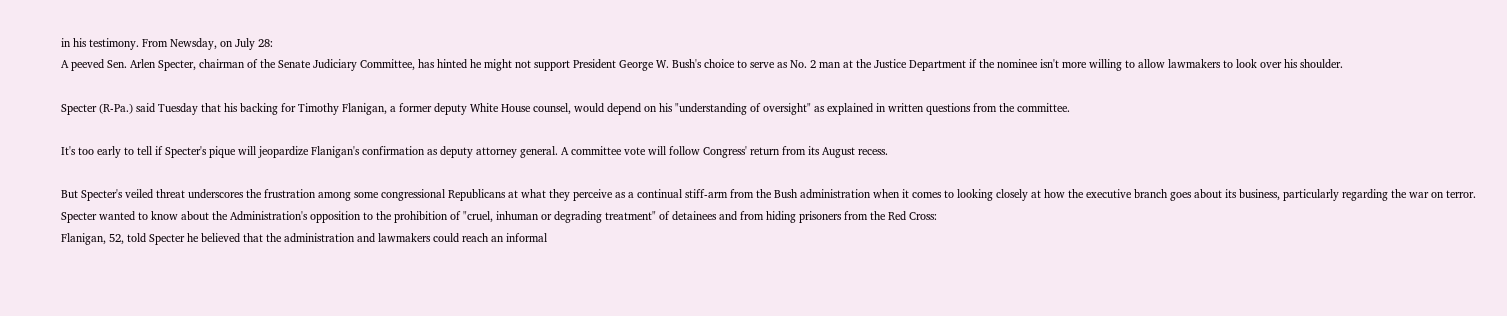in his testimony. From Newsday, on July 28:
A peeved Sen. Arlen Specter, chairman of the Senate Judiciary Committee, has hinted he might not support President George W. Bush's choice to serve as No. 2 man at the Justice Department if the nominee isn't more willing to allow lawmakers to look over his shoulder.

Specter (R-Pa.) said Tuesday that his backing for Timothy Flanigan, a former deputy White House counsel, would depend on his "understanding of oversight" as explained in written questions from the committee.

It's too early to tell if Specter's pique will jeopardize Flanigan's confirmation as deputy attorney general. A committee vote will follow Congress' return from its August recess.

But Specter's veiled threat underscores the frustration among some congressional Republicans at what they perceive as a continual stiff-arm from the Bush administration when it comes to looking closely at how the executive branch goes about its business, particularly regarding the war on terror.
Specter wanted to know about the Administration's opposition to the prohibition of "cruel, inhuman or degrading treatment" of detainees and from hiding prisoners from the Red Cross:
Flanigan, 52, told Specter he believed that the administration and lawmakers could reach an informal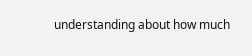understanding about how much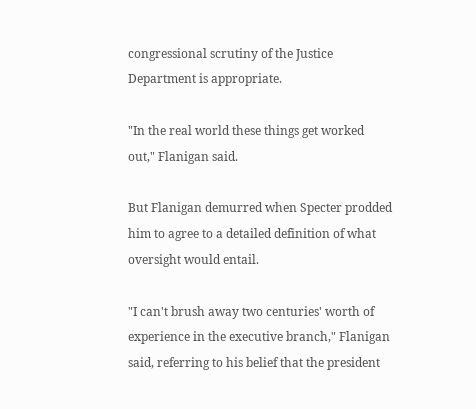congressional scrutiny of the Justice Department is appropriate.

"In the real world these things get worked out," Flanigan said.

But Flanigan demurred when Specter prodded him to agree to a detailed definition of what oversight would entail.

"I can't brush away two centuries' worth of experience in the executive branch," Flanigan said, referring to his belief that the president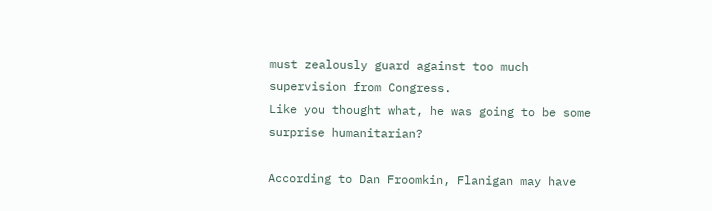must zealously guard against too much supervision from Congress.
Like you thought what, he was going to be some surprise humanitarian?

According to Dan Froomkin, Flanigan may have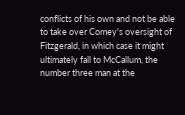conflicts of his own and not be able to take over Comey's oversight of Fitzgerald, in which case it might ultimately fall to McCallum, the number three man at the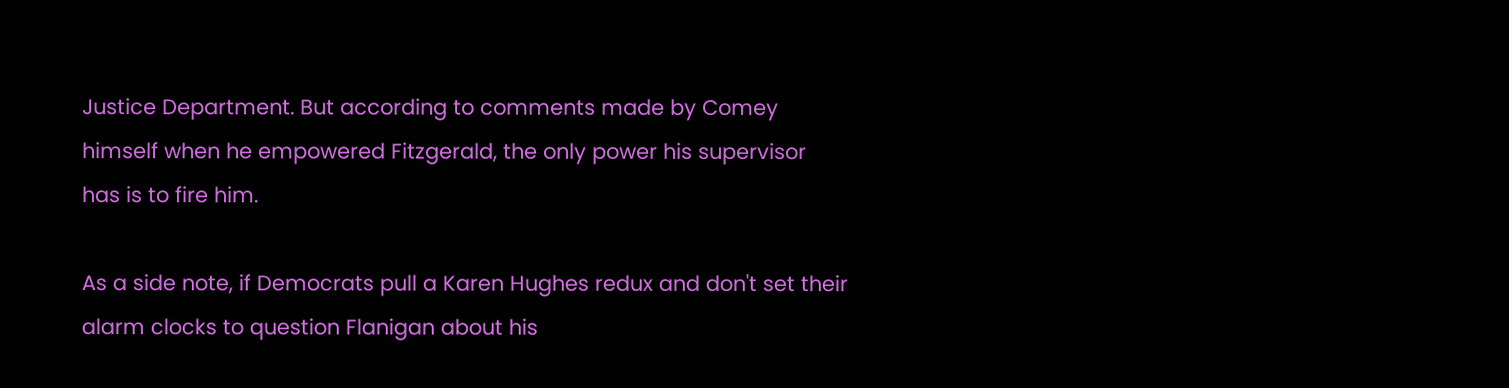Justice Department. But according to comments made by Comey himself when he empowered Fitzgerald, the only power his supervisor has is to fire him.

As a side note, if Democrats pull a Karen Hughes redux and don't set their alarm clocks to question Flanigan about his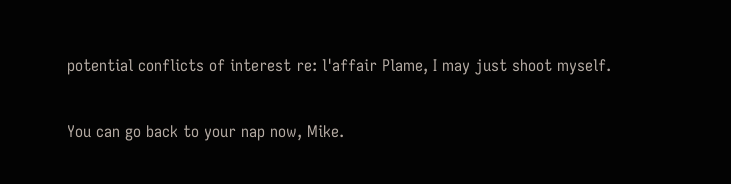potential conflicts of interest re: l'affair Plame, I may just shoot myself.

You can go back to your nap now, Mike.